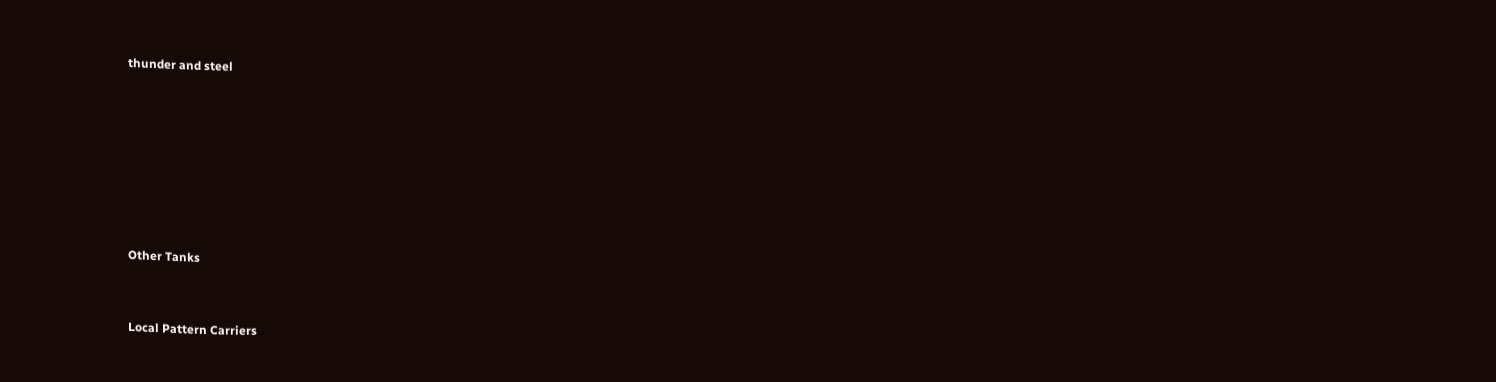thunder and steel







Other Tanks


Local Pattern Carriers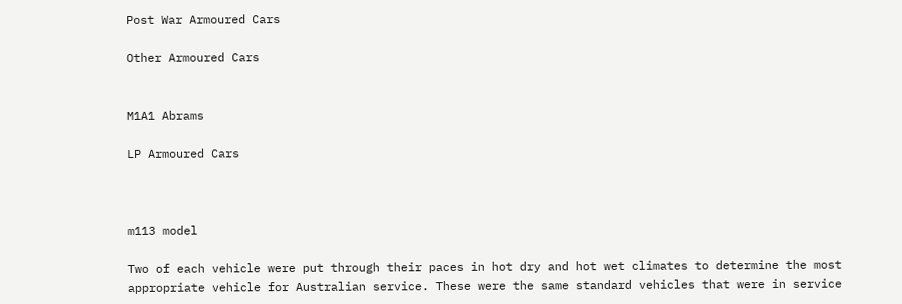Post War Armoured Cars

Other Armoured Cars


M1A1 Abrams

LP Armoured Cars



m113 model

Two of each vehicle were put through their paces in hot dry and hot wet climates to determine the most appropriate vehicle for Australian service. These were the same standard vehicles that were in service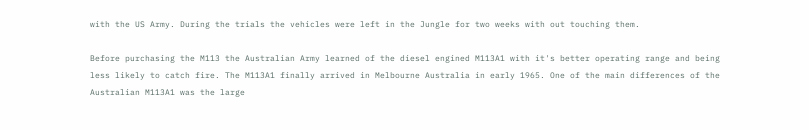with the US Army. During the trials the vehicles were left in the Jungle for two weeks with out touching them.

Before purchasing the M113 the Australian Army learned of the diesel engined M113A1 with it's better operating range and being less likely to catch fire. The M113A1 finally arrived in Melbourne Australia in early 1965. One of the main differences of the Australian M113A1 was the large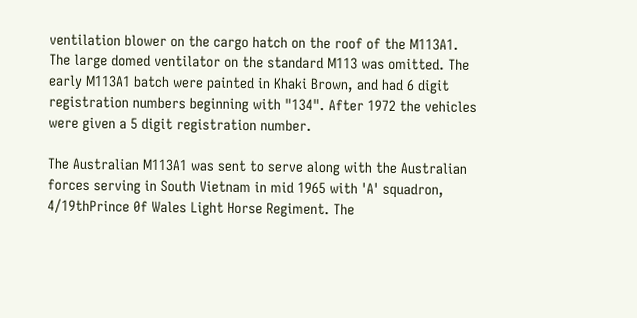ventilation blower on the cargo hatch on the roof of the M113A1. The large domed ventilator on the standard M113 was omitted. The early M113A1 batch were painted in Khaki Brown, and had 6 digit registration numbers beginning with "134". After 1972 the vehicles were given a 5 digit registration number.

The Australian M113A1 was sent to serve along with the Australian forces serving in South Vietnam in mid 1965 with 'A' squadron, 4/19thPrince 0f Wales Light Horse Regiment. The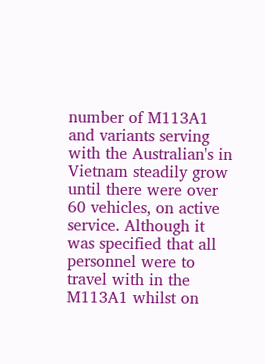number of M113A1 and variants serving with the Australian's in Vietnam steadily grow until there were over 60 vehicles, on active service. Although it was specified that all personnel were to travel with in the M113A1 whilst on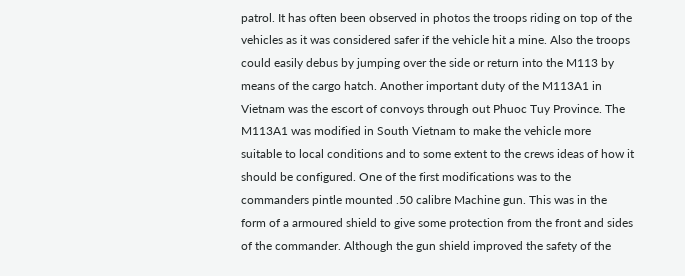patrol. It has often been observed in photos the troops riding on top of the vehicles as it was considered safer if the vehicle hit a mine. Also the troops could easily debus by jumping over the side or return into the M113 by means of the cargo hatch. Another important duty of the M113A1 in Vietnam was the escort of convoys through out Phuoc Tuy Province. The M113A1 was modified in South Vietnam to make the vehicle more suitable to local conditions and to some extent to the crews ideas of how it should be configured. One of the first modifications was to the commanders pintle mounted .50 calibre Machine gun. This was in the form of a armoured shield to give some protection from the front and sides of the commander. Although the gun shield improved the safety of the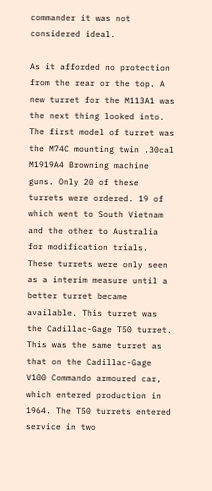commander it was not considered ideal.

As it afforded no protection from the rear or the top. A new turret for the M113A1 was the next thing looked into. The first model of turret was the M74C mounting twin .30cal M1919A4 Browning machine guns. Only 20 of these turrets were ordered. 19 of which went to South Vietnam and the other to Australia for modification trials. These turrets were only seen as a interim measure until a better turret became available. This turret was the Cadillac-Gage T50 turret. This was the same turret as that on the Cadillac-Gage V100 Commando armoured car, which entered production in 1964. The T50 turrets entered service in two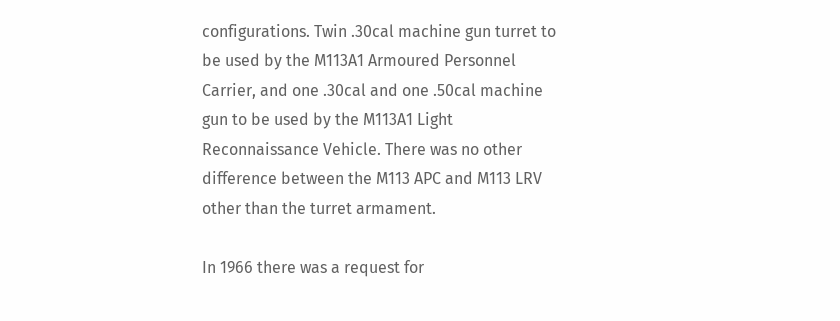configurations. Twin .30cal machine gun turret to be used by the M113A1 Armoured Personnel Carrier, and one .30cal and one .50cal machine gun to be used by the M113A1 Light Reconnaissance Vehicle. There was no other difference between the M113 APC and M113 LRV other than the turret armament.

In 1966 there was a request for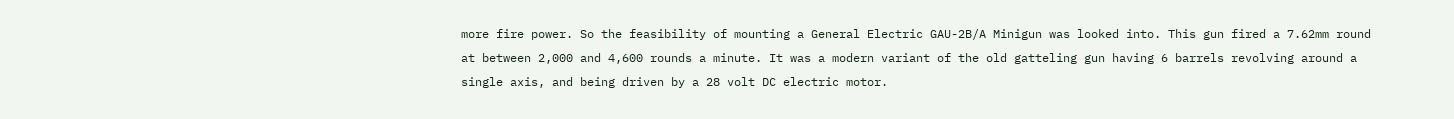more fire power. So the feasibility of mounting a General Electric GAU-2B/A Minigun was looked into. This gun fired a 7.62mm round at between 2,000 and 4,600 rounds a minute. It was a modern variant of the old gatteling gun having 6 barrels revolving around a single axis, and being driven by a 28 volt DC electric motor.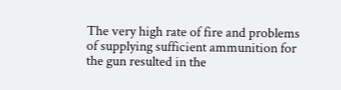The very high rate of fire and problems of supplying sufficient ammunition for the gun resulted in the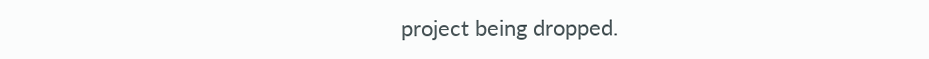project being dropped.